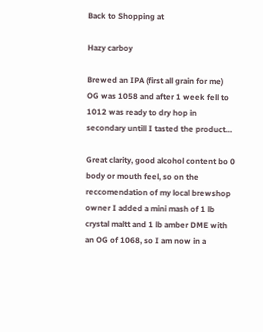Back to Shopping at

Hazy carboy

Brewed an IPA (first all grain for me) OG was 1058 and after 1 week fell to 1012 was ready to dry hop in secondary untill I tasted the product…

Great clarity, good alcohol content bo 0 body or mouth feel, so on the reccomendation of my local brewshop owner I added a mini mash of 1 lb crystal maltt and 1 lb amber DME with an OG of 1068, so I am now in a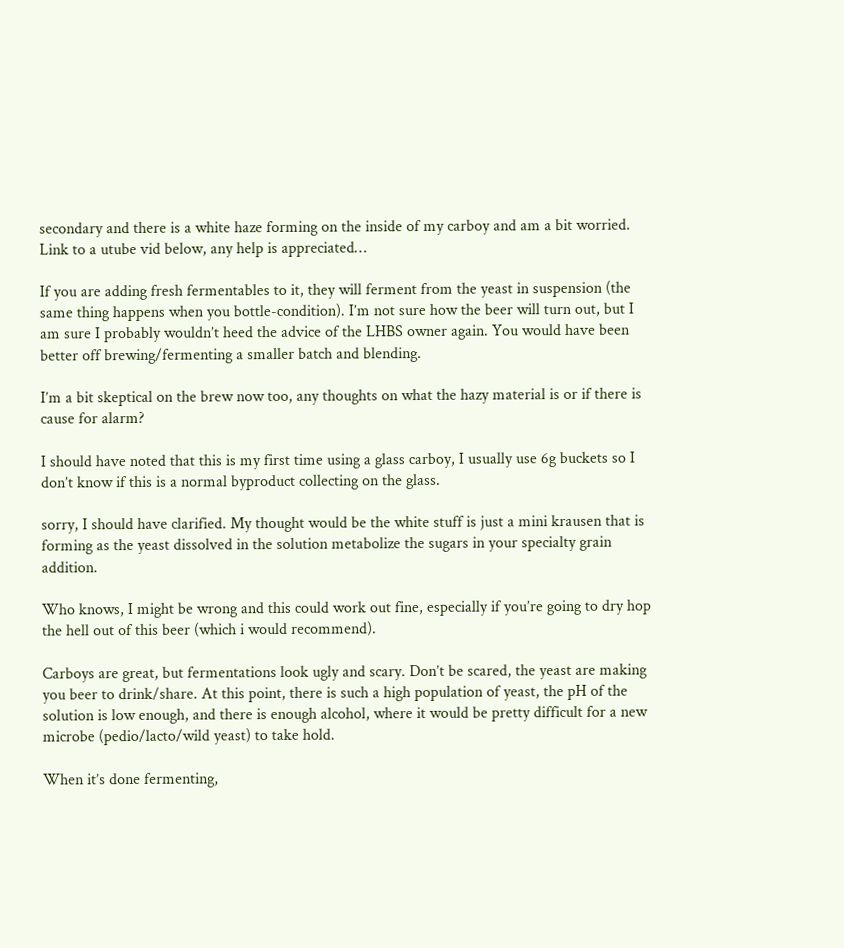secondary and there is a white haze forming on the inside of my carboy and am a bit worried.
Link to a utube vid below, any help is appreciated…

If you are adding fresh fermentables to it, they will ferment from the yeast in suspension (the same thing happens when you bottle-condition). I’m not sure how the beer will turn out, but I am sure I probably wouldn’t heed the advice of the LHBS owner again. You would have been better off brewing/fermenting a smaller batch and blending.

I’m a bit skeptical on the brew now too, any thoughts on what the hazy material is or if there is cause for alarm?

I should have noted that this is my first time using a glass carboy, I usually use 6g buckets so I don’t know if this is a normal byproduct collecting on the glass.

sorry, I should have clarified. My thought would be the white stuff is just a mini krausen that is forming as the yeast dissolved in the solution metabolize the sugars in your specialty grain addition.

Who knows, I might be wrong and this could work out fine, especially if you’re going to dry hop the hell out of this beer (which i would recommend).

Carboys are great, but fermentations look ugly and scary. Don’t be scared, the yeast are making you beer to drink/share. At this point, there is such a high population of yeast, the pH of the solution is low enough, and there is enough alcohol, where it would be pretty difficult for a new microbe (pedio/lacto/wild yeast) to take hold.

When it’s done fermenting,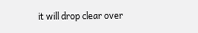it will drop clear over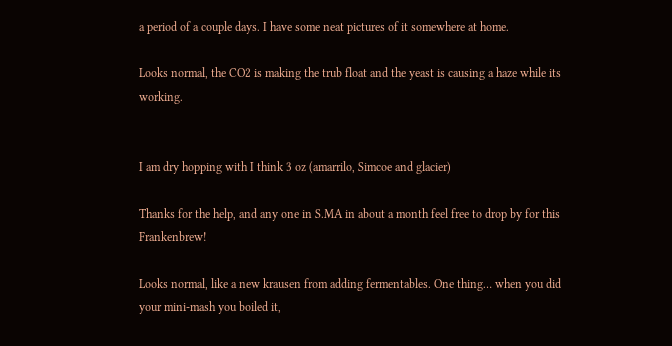a period of a couple days. I have some neat pictures of it somewhere at home.

Looks normal, the CO2 is making the trub float and the yeast is causing a haze while its working.


I am dry hopping with I think 3 oz (amarrilo, Simcoe and glacier)

Thanks for the help, and any one in S.MA in about a month feel free to drop by for this Frankenbrew!

Looks normal, like a new krausen from adding fermentables. One thing… when you did your mini-mash you boiled it,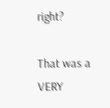right?

That was a VERY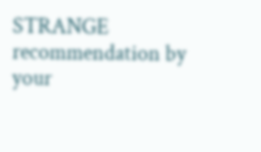STRANGE recommendation by your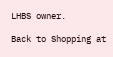LHBS owner.

Back to Shopping at